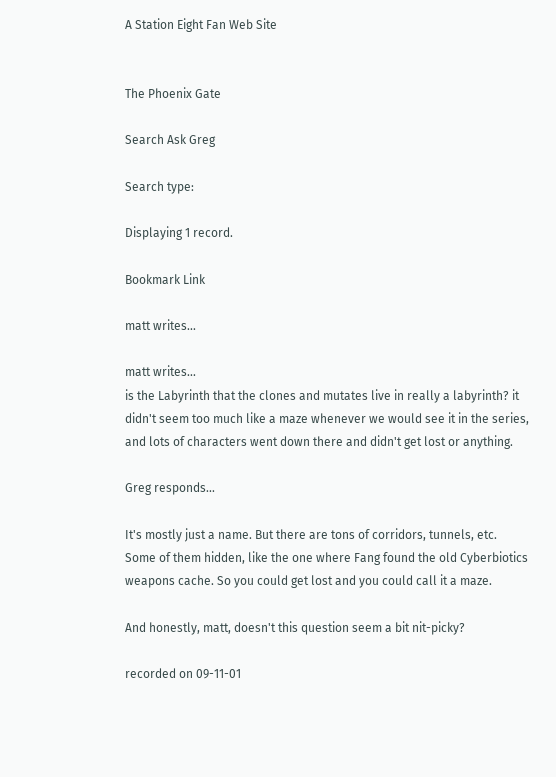A Station Eight Fan Web Site


The Phoenix Gate

Search Ask Greg

Search type:

Displaying 1 record.

Bookmark Link

matt writes...

matt writes...
is the Labyrinth that the clones and mutates live in really a labyrinth? it didn't seem too much like a maze whenever we would see it in the series, and lots of characters went down there and didn't get lost or anything.

Greg responds...

It's mostly just a name. But there are tons of corridors, tunnels, etc. Some of them hidden, like the one where Fang found the old Cyberbiotics weapons cache. So you could get lost and you could call it a maze.

And honestly, matt, doesn't this question seem a bit nit-picky?

recorded on 09-11-01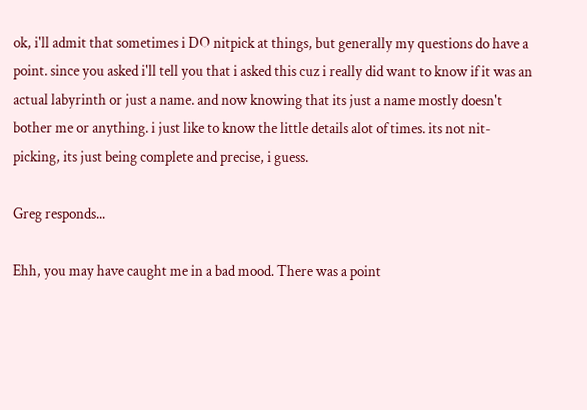ok, i'll admit that sometimes i DO nitpick at things, but generally my questions do have a point. since you asked i'll tell you that i asked this cuz i really did want to know if it was an actual labyrinth or just a name. and now knowing that its just a name mostly doesn't bother me or anything. i just like to know the little details alot of times. its not nit-picking, its just being complete and precise, i guess.

Greg responds...

Ehh, you may have caught me in a bad mood. There was a point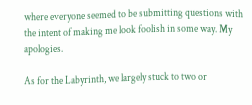where everyone seemed to be submitting questions with the intent of making me look foolish in some way. My apologies.

As for the Labyrinth, we largely stuck to two or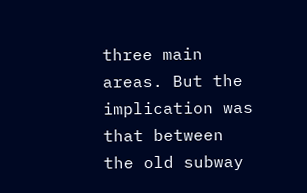three main areas. But the implication was that between the old subway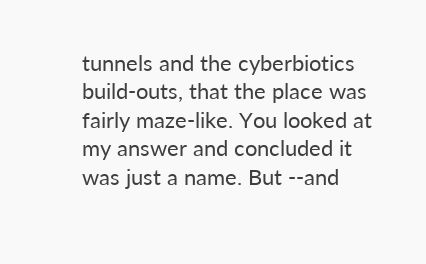tunnels and the cyberbiotics build-outs, that the place was fairly maze-like. You looked at my answer and concluded it was just a name. But --and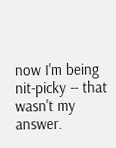now I'm being nit-picky -- that wasn't my answer.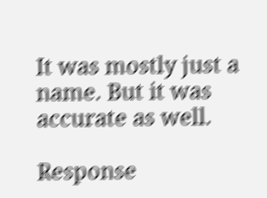It was mostly just a name. But it was accurate as well.

Response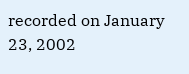recorded on January 23, 2002